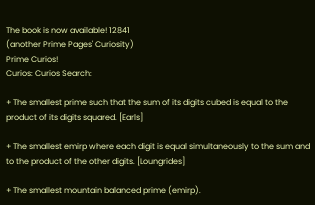The book is now available! 12841
(another Prime Pages' Curiosity)
Prime Curios!
Curios: Curios Search:

+ The smallest prime such that the sum of its digits cubed is equal to the product of its digits squared. [Earls]

+ The smallest emirp where each digit is equal simultaneously to the sum and to the product of the other digits. [Loungrides]

+ The smallest mountain balanced prime (emirp).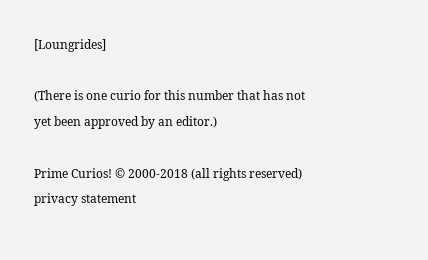[Loungrides]

(There is one curio for this number that has not yet been approved by an editor.)

Prime Curios! © 2000-2018 (all rights reserved)  privacy statement